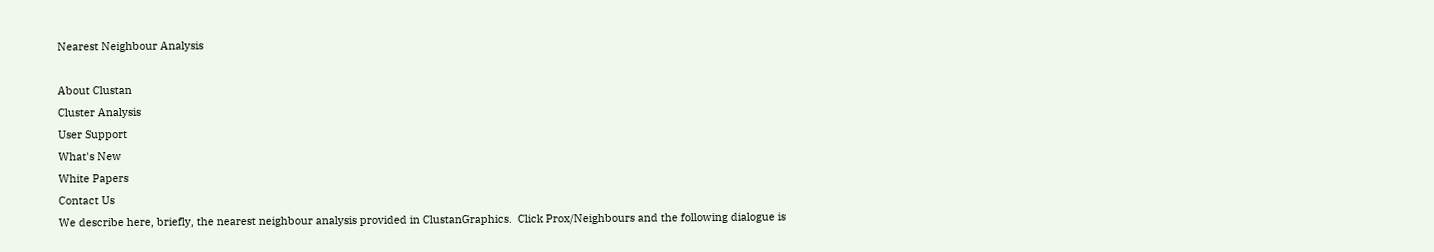Nearest Neighbour Analysis

About Clustan
Cluster Analysis
User Support
What's New
White Papers
Contact Us
We describe here, briefly, the nearest neighbour analysis provided in ClustanGraphics.  Click Prox/Neighbours and the following dialogue is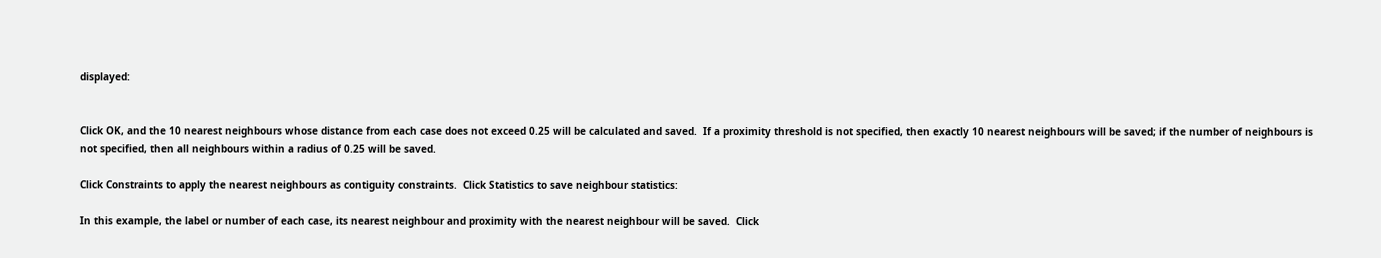displayed:


Click OK, and the 10 nearest neighbours whose distance from each case does not exceed 0.25 will be calculated and saved.  If a proximity threshold is not specified, then exactly 10 nearest neighbours will be saved; if the number of neighbours is not specified, then all neighbours within a radius of 0.25 will be saved.

Click Constraints to apply the nearest neighbours as contiguity constraints.  Click Statistics to save neighbour statistics:

In this example, the label or number of each case, its nearest neighbour and proximity with the nearest neighbour will be saved.  Click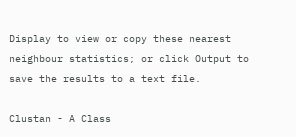Display to view or copy these nearest neighbour statistics; or click Output to save the results to a text file.

Clustan - A Class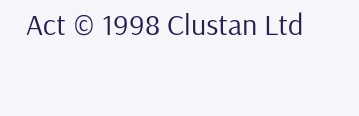Act © 1998 Clustan Ltd